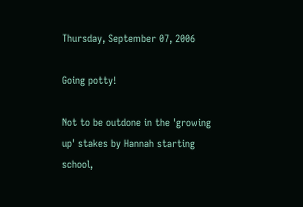Thursday, September 07, 2006

Going potty!

Not to be outdone in the 'growing up' stakes by Hannah starting school,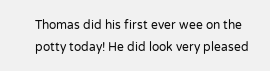Thomas did his first ever wee on the potty today! He did look very pleased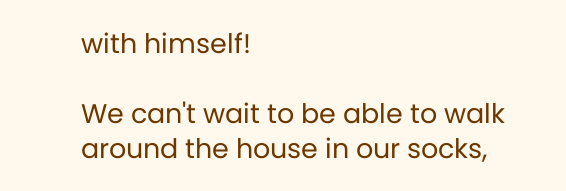with himself!

We can't wait to be able to walk around the house in our socks,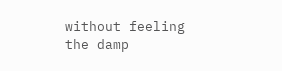without feeling the damp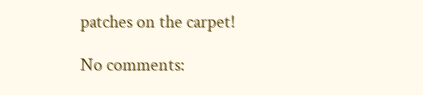patches on the carpet!

No comments: